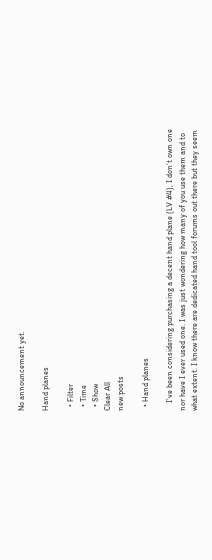No announcement yet.

Hand planes

  • Filter
  • Time
  • Show
Clear All
new posts

  • Hand planes

    I’ve been considering purchasing a decent hand plane (LV #4), I don’t own one nor have I ever used one. I was just wondering how many of you use them and to what extent. I know there are dedicated hand tool forums out there but they seem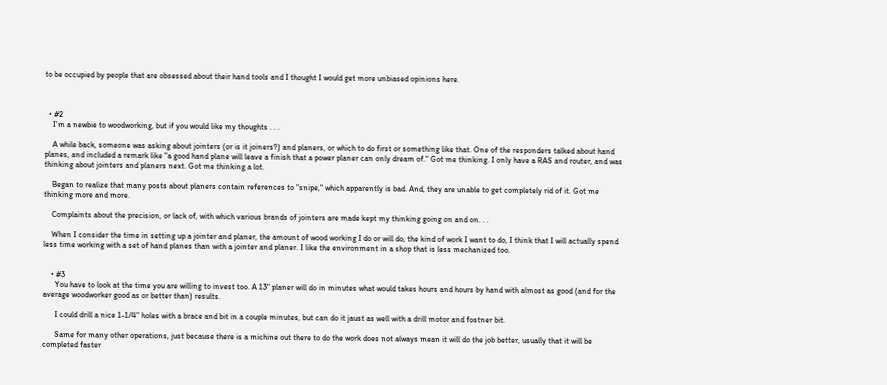to be occupied by people that are obsessed about their hand tools and I thought I would get more unbiased opinions here.



  • #2
    I'm a newbie to woodworking, but if you would like my thoughts . . .

    A while back, someone was asking about jointers (or is it joiners?) and planers, or which to do first or something like that. One of the responders talked about hand planes, and included a remark like "a good hand plane will leave a finish that a power planer can only dream of." Got me thinking. I only have a RAS and router, and was thinking about jointers and planers next. Got me thinking a lot.

    Began to realize that many posts about planers contain references to "snipe," which apparently is bad. And, they are unable to get completely rid of it. Got me thinking more and more.

    Complaints about the precision, or lack of, with which various brands of jointers are made kept my thinking going on and on. . .

    When I consider the time in setting up a jointer and planer, the amount of wood working I do or will do, the kind of work I want to do, I think that I will actually spend less time working with a set of hand planes than with a jointer and planer. I like the environment in a shop that is less mechanized too.


    • #3
      You have to look at the time you are willing to invest too. A 13" planer will do in minutes what would takes hours and hours by hand with almost as good (and for the average woodworker good as or better than) results.

      I could drill a nice 1-1/4" holes with a brace and bit in a couple minutes, but can do it jaust as well with a drill motor and fostner bit.

      Same for many other operations, just because there is a michine out there to do the work does not always mean it will do the job better, usually that it will be completed faster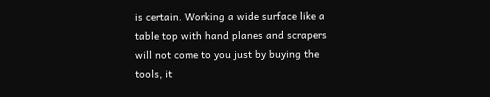is certain. Working a wide surface like a table top with hand planes and scrapers will not come to you just by buying the tools, it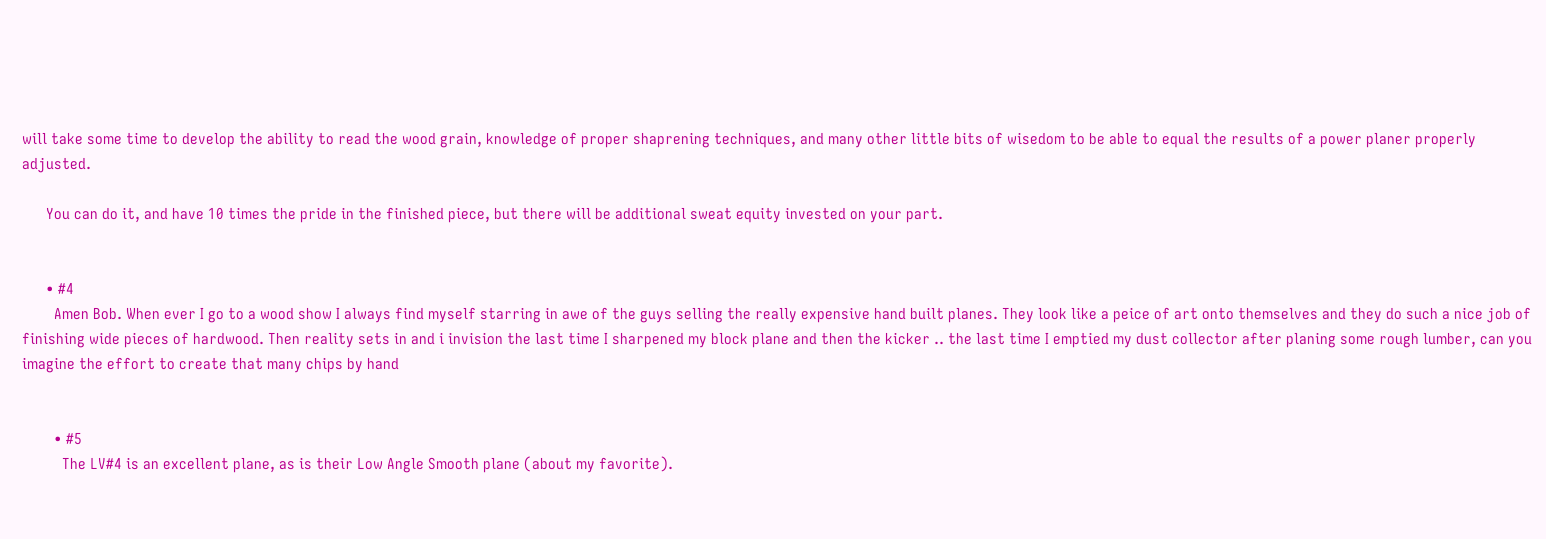will take some time to develop the ability to read the wood grain, knowledge of proper shaprening techniques, and many other little bits of wisedom to be able to equal the results of a power planer properly adjusted.

      You can do it, and have 10 times the pride in the finished piece, but there will be additional sweat equity invested on your part.


      • #4
        Amen Bob. When ever I go to a wood show I always find myself starring in awe of the guys selling the really expensive hand built planes. They look like a peice of art onto themselves and they do such a nice job of finishing wide pieces of hardwood. Then reality sets in and i invision the last time I sharpened my block plane and then the kicker .. the last time I emptied my dust collector after planing some rough lumber, can you imagine the effort to create that many chips by hand


        • #5
          The LV#4 is an excellent plane, as is their Low Angle Smooth plane (about my favorite).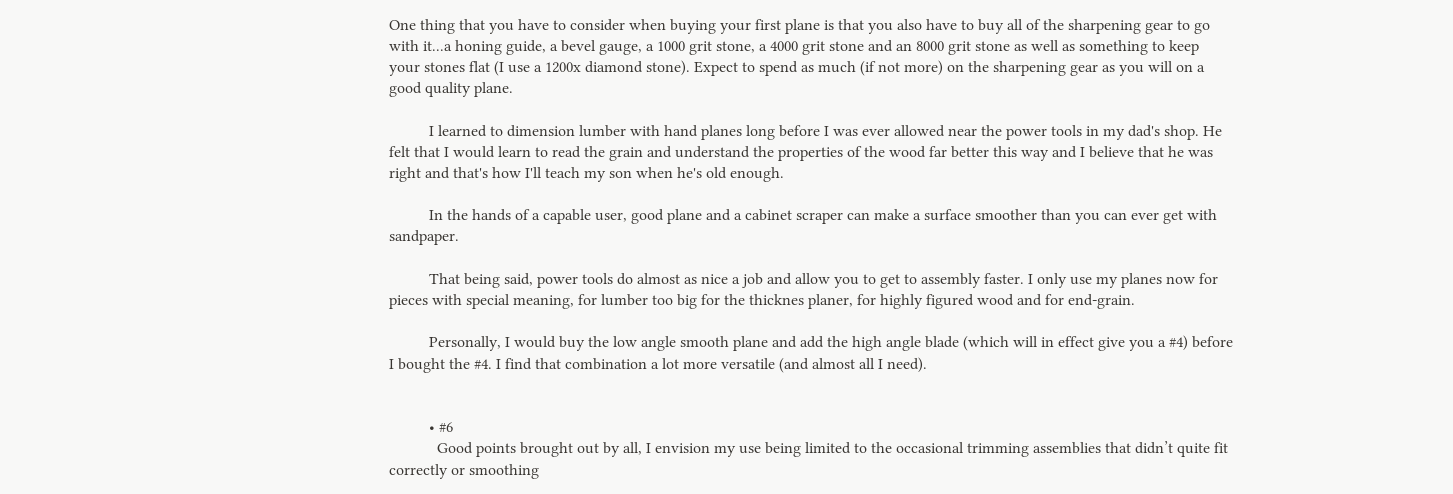One thing that you have to consider when buying your first plane is that you also have to buy all of the sharpening gear to go with it...a honing guide, a bevel gauge, a 1000 grit stone, a 4000 grit stone and an 8000 grit stone as well as something to keep your stones flat (I use a 1200x diamond stone). Expect to spend as much (if not more) on the sharpening gear as you will on a good quality plane.

          I learned to dimension lumber with hand planes long before I was ever allowed near the power tools in my dad's shop. He felt that I would learn to read the grain and understand the properties of the wood far better this way and I believe that he was right and that's how I'll teach my son when he's old enough.

          In the hands of a capable user, good plane and a cabinet scraper can make a surface smoother than you can ever get with sandpaper.

          That being said, power tools do almost as nice a job and allow you to get to assembly faster. I only use my planes now for pieces with special meaning, for lumber too big for the thicknes planer, for highly figured wood and for end-grain.

          Personally, I would buy the low angle smooth plane and add the high angle blade (which will in effect give you a #4) before I bought the #4. I find that combination a lot more versatile (and almost all I need).


          • #6
            Good points brought out by all, I envision my use being limited to the occasional trimming assemblies that didn’t quite fit correctly or smoothing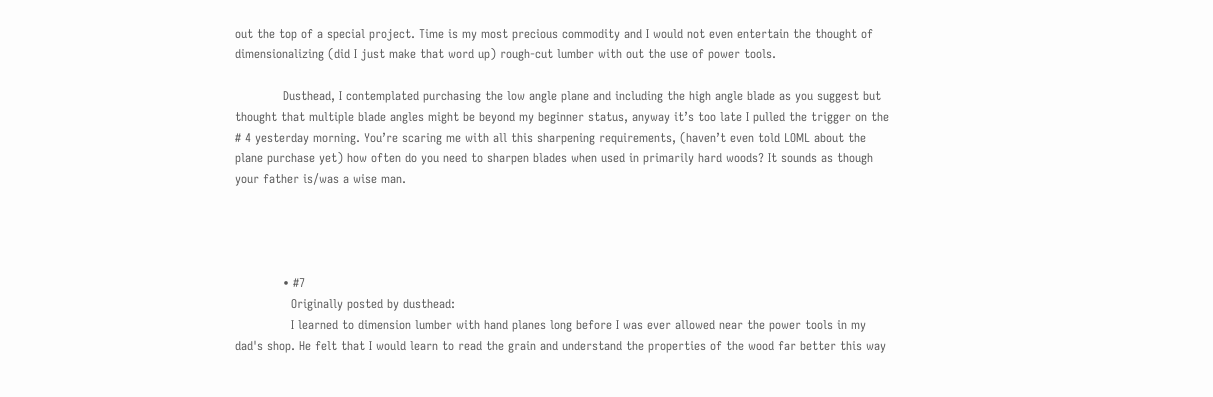out the top of a special project. Time is my most precious commodity and I would not even entertain the thought of dimensionalizing (did I just make that word up) rough-cut lumber with out the use of power tools.

            Dusthead, I contemplated purchasing the low angle plane and including the high angle blade as you suggest but thought that multiple blade angles might be beyond my beginner status, anyway it’s too late I pulled the trigger on the # 4 yesterday morning. You’re scaring me with all this sharpening requirements, (haven’t even told LOML about the plane purchase yet) how often do you need to sharpen blades when used in primarily hard woods? It sounds as though your father is/was a wise man.




            • #7
              Originally posted by dusthead:
              I learned to dimension lumber with hand planes long before I was ever allowed near the power tools in my dad's shop. He felt that I would learn to read the grain and understand the properties of the wood far better this way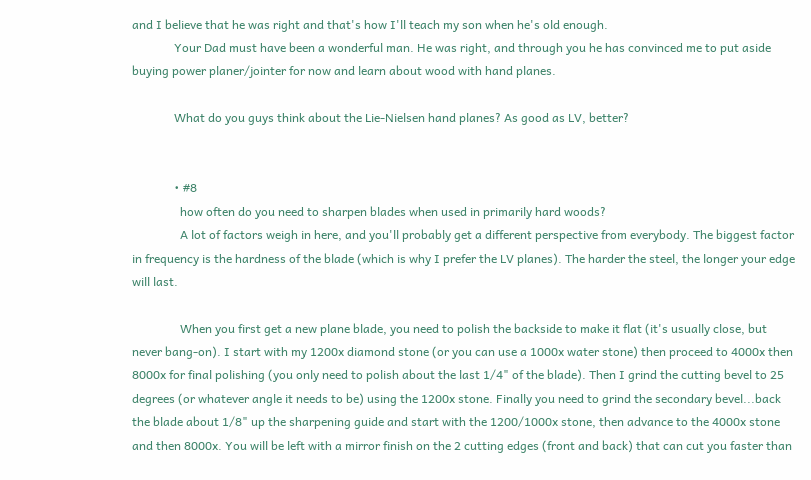and I believe that he was right and that's how I'll teach my son when he's old enough.
              Your Dad must have been a wonderful man. He was right, and through you he has convinced me to put aside buying power planer/jointer for now and learn about wood with hand planes.

              What do you guys think about the Lie-Nielsen hand planes? As good as LV, better?


              • #8
                how often do you need to sharpen blades when used in primarily hard woods?
                A lot of factors weigh in here, and you'll probably get a different perspective from everybody. The biggest factor in frequency is the hardness of the blade (which is why I prefer the LV planes). The harder the steel, the longer your edge will last.

                When you first get a new plane blade, you need to polish the backside to make it flat (it's usually close, but never bang-on). I start with my 1200x diamond stone (or you can use a 1000x water stone) then proceed to 4000x then 8000x for final polishing (you only need to polish about the last 1/4" of the blade). Then I grind the cutting bevel to 25 degrees (or whatever angle it needs to be) using the 1200x stone. Finally you need to grind the secondary bevel...back the blade about 1/8" up the sharpening guide and start with the 1200/1000x stone, then advance to the 4000x stone and then 8000x. You will be left with a mirror finish on the 2 cutting edges (front and back) that can cut you faster than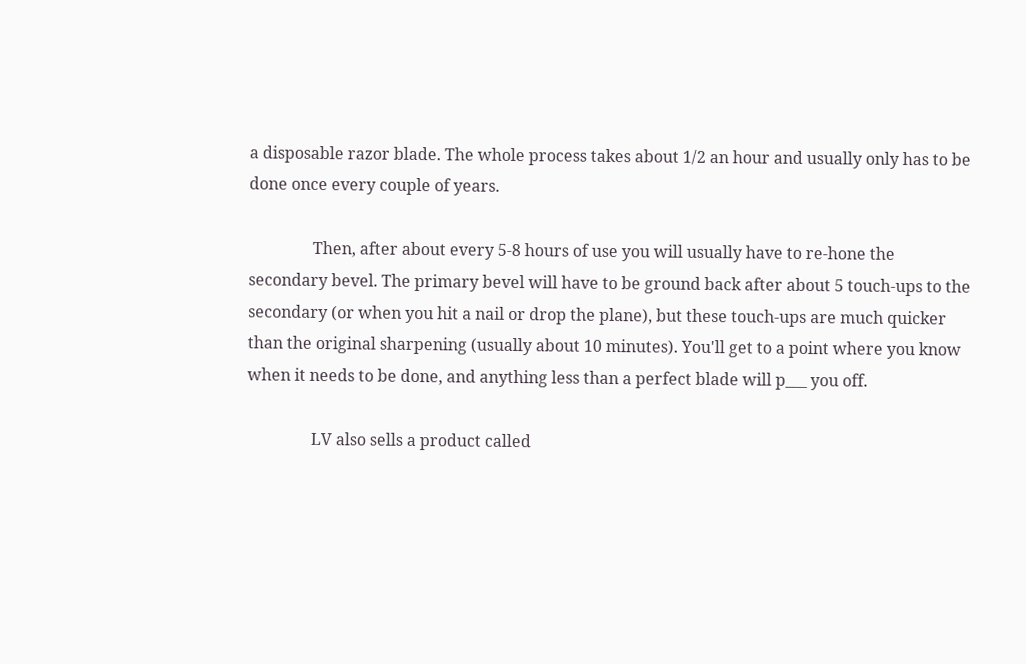a disposable razor blade. The whole process takes about 1/2 an hour and usually only has to be done once every couple of years.

                Then, after about every 5-8 hours of use you will usually have to re-hone the secondary bevel. The primary bevel will have to be ground back after about 5 touch-ups to the secondary (or when you hit a nail or drop the plane), but these touch-ups are much quicker than the original sharpening (usually about 10 minutes). You'll get to a point where you know when it needs to be done, and anything less than a perfect blade will p___ you off.

                LV also sells a product called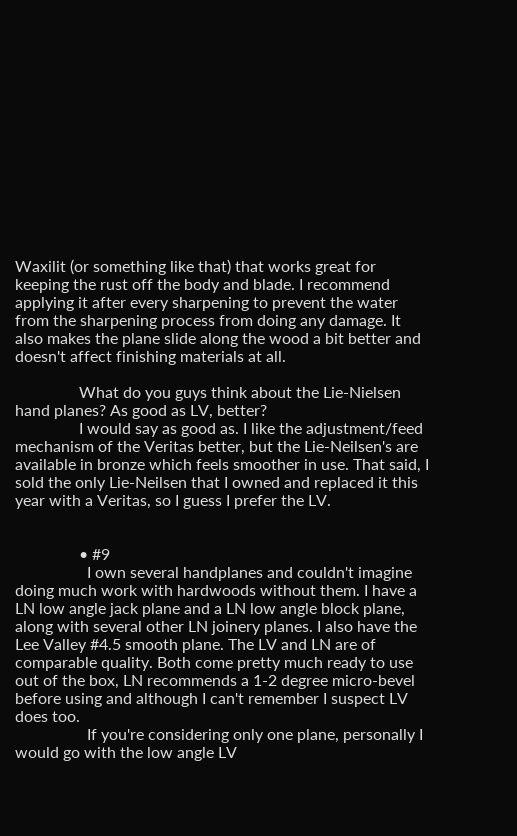Waxilit (or something like that) that works great for keeping the rust off the body and blade. I recommend applying it after every sharpening to prevent the water from the sharpening process from doing any damage. It also makes the plane slide along the wood a bit better and doesn't affect finishing materials at all.

                What do you guys think about the Lie-Nielsen hand planes? As good as LV, better?
                I would say as good as. I like the adjustment/feed mechanism of the Veritas better, but the Lie-Neilsen's are available in bronze which feels smoother in use. That said, I sold the only Lie-Neilsen that I owned and replaced it this year with a Veritas, so I guess I prefer the LV.


                • #9
                  I own several handplanes and couldn't imagine doing much work with hardwoods without them. I have a LN low angle jack plane and a LN low angle block plane, along with several other LN joinery planes. I also have the Lee Valley #4.5 smooth plane. The LV and LN are of comparable quality. Both come pretty much ready to use out of the box, LN recommends a 1-2 degree micro-bevel before using and although I can't remember I suspect LV does too.
                  If you're considering only one plane, personally I would go with the low angle LV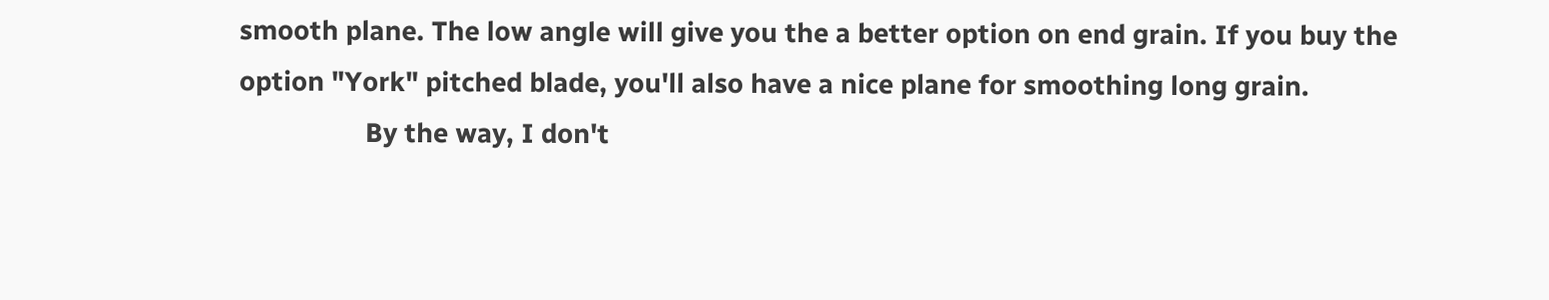smooth plane. The low angle will give you the a better option on end grain. If you buy the option "York" pitched blade, you'll also have a nice plane for smoothing long grain.
                  By the way, I don't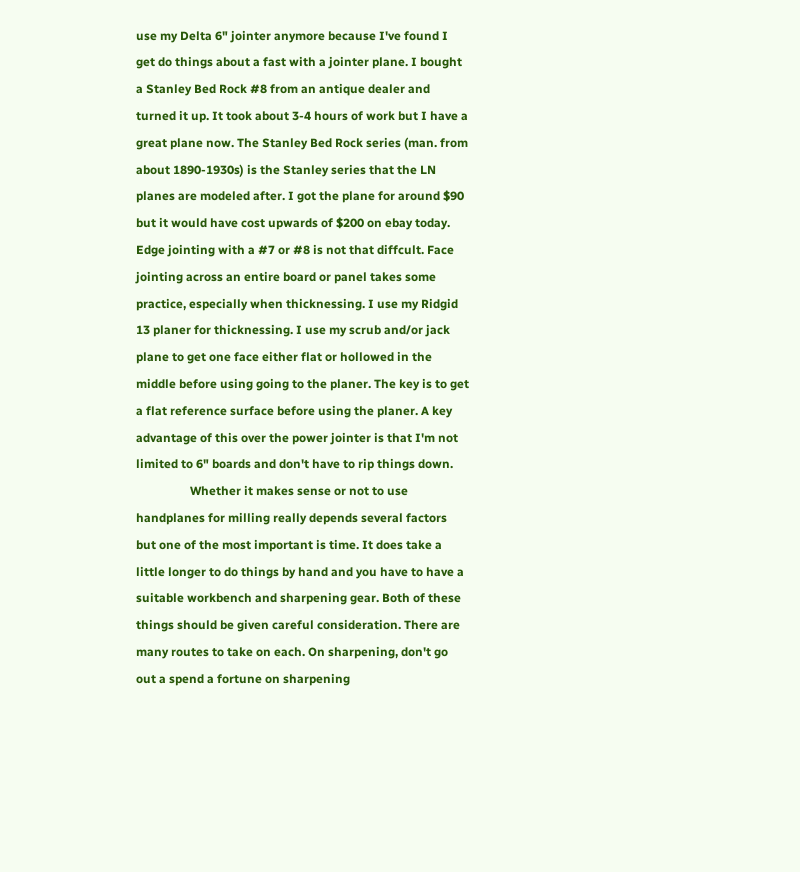use my Delta 6" jointer anymore because I've found I get do things about a fast with a jointer plane. I bought a Stanley Bed Rock #8 from an antique dealer and turned it up. It took about 3-4 hours of work but I have a great plane now. The Stanley Bed Rock series (man. from about 1890-1930s) is the Stanley series that the LN planes are modeled after. I got the plane for around $90 but it would have cost upwards of $200 on ebay today. Edge jointing with a #7 or #8 is not that diffcult. Face jointing across an entire board or panel takes some practice, especially when thicknessing. I use my Ridgid 13 planer for thicknessing. I use my scrub and/or jack plane to get one face either flat or hollowed in the middle before using going to the planer. The key is to get a flat reference surface before using the planer. A key advantage of this over the power jointer is that I'm not limited to 6" boards and don't have to rip things down.
                  Whether it makes sense or not to use handplanes for milling really depends several factors but one of the most important is time. It does take a little longer to do things by hand and you have to have a suitable workbench and sharpening gear. Both of these things should be given careful consideration. There are many routes to take on each. On sharpening, don't go out a spend a fortune on sharpening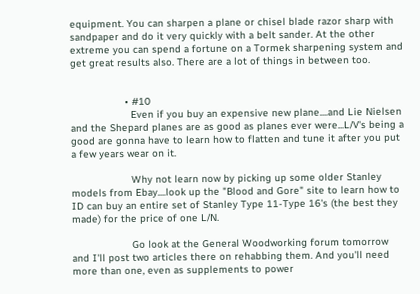equipment. You can sharpen a plane or chisel blade razor sharp with sandpaper and do it very quickly with a belt sander. At the other extreme you can spend a fortune on a Tormek sharpening system and get great results also. There are a lot of things in between too.


                  • #10
                    Even if you buy an expensive new plane....and Lie Nielsen and the Shepard planes are as good as planes ever were...L/V's being a good are gonna have to learn how to flatten and tune it after you put a few years wear on it.

                    Why not learn now by picking up some older Stanley models from Ebay....look up the "Blood and Gore" site to learn how to ID can buy an entire set of Stanley Type 11-Type 16's (the best they made) for the price of one L/N.

                    Go look at the General Woodworking forum tomorrow and I'll post two articles there on rehabbing them. And you'll need more than one, even as supplements to power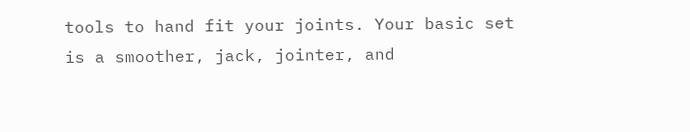tools to hand fit your joints. Your basic set is a smoother, jack, jointer, and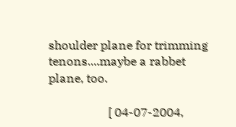shoulder plane for trimming tenons....maybe a rabbet plane, too.

                    [ 04-07-2004,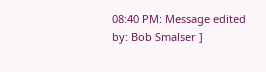08:40 PM: Message edited by: Bob Smalser ]